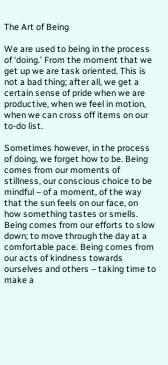The Art of Being

We are used to being in the process of ‘doing.’ From the moment that we get up we are task oriented. This is not a bad thing; after all, we get a certain sense of pride when we are productive, when we feel in motion, when we can cross off items on our to-do list.

Sometimes however, in the process of doing, we forget how to be. Being comes from our moments of stillness, our conscious choice to be mindful – of a moment, of the way that the sun feels on our face, on how something tastes or smells. Being comes from our efforts to slow down; to move through the day at a comfortable pace. Being comes from our acts of kindness towards ourselves and others – taking time to make a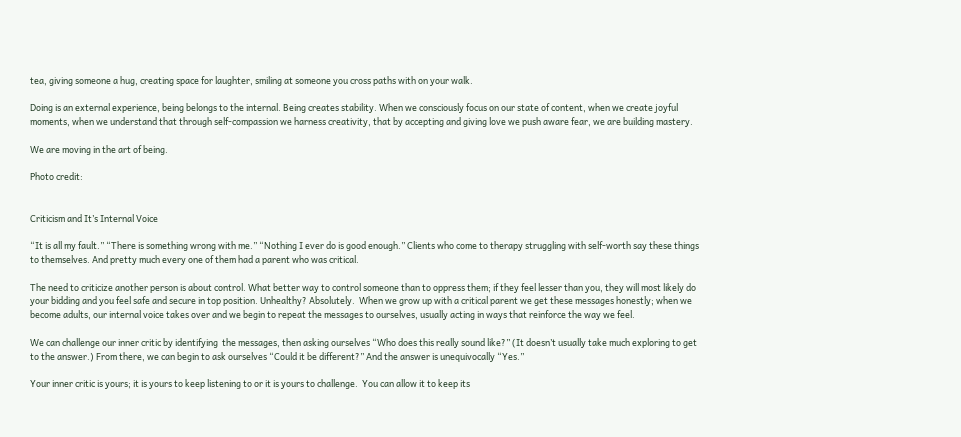tea, giving someone a hug, creating space for laughter, smiling at someone you cross paths with on your walk.

Doing is an external experience, being belongs to the internal. Being creates stability. When we consciously focus on our state of content, when we create joyful moments, when we understand that through self-compassion we harness creativity, that by accepting and giving love we push aware fear, we are building mastery.

We are moving in the art of being.

Photo credit:


Criticism and It’s Internal Voice

“It is all my fault.” “There is something wrong with me.” “Nothing I ever do is good enough.” Clients who come to therapy struggling with self-worth say these things to themselves. And pretty much every one of them had a parent who was critical.

The need to criticize another person is about control. What better way to control someone than to oppress them; if they feel lesser than you, they will most likely do your bidding and you feel safe and secure in top position. Unhealthy? Absolutely.  When we grow up with a critical parent we get these messages honestly; when we become adults, our internal voice takes over and we begin to repeat the messages to ourselves, usually acting in ways that reinforce the way we feel.

We can challenge our inner critic by identifying  the messages, then asking ourselves “Who does this really sound like?” (It doesn’t usually take much exploring to get to the answer.) From there, we can begin to ask ourselves “Could it be different?” And the answer is unequivocally “Yes.”

Your inner critic is yours; it is yours to keep listening to or it is yours to challenge.  You can allow it to keep its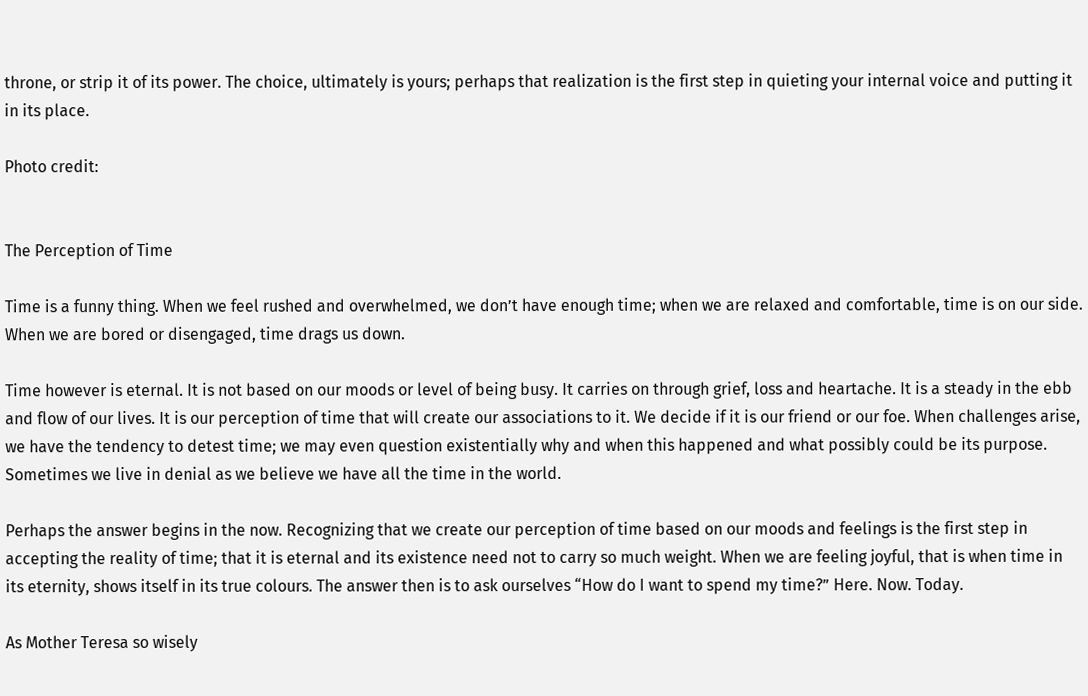throne, or strip it of its power. The choice, ultimately is yours; perhaps that realization is the first step in quieting your internal voice and putting it in its place.

Photo credit:


The Perception of Time

Time is a funny thing. When we feel rushed and overwhelmed, we don’t have enough time; when we are relaxed and comfortable, time is on our side. When we are bored or disengaged, time drags us down.

Time however is eternal. It is not based on our moods or level of being busy. It carries on through grief, loss and heartache. It is a steady in the ebb and flow of our lives. It is our perception of time that will create our associations to it. We decide if it is our friend or our foe. When challenges arise, we have the tendency to detest time; we may even question existentially why and when this happened and what possibly could be its purpose. Sometimes we live in denial as we believe we have all the time in the world.

Perhaps the answer begins in the now. Recognizing that we create our perception of time based on our moods and feelings is the first step in accepting the reality of time; that it is eternal and its existence need not to carry so much weight. When we are feeling joyful, that is when time in its eternity, shows itself in its true colours. The answer then is to ask ourselves “How do I want to spend my time?” Here. Now. Today.

As Mother Teresa so wisely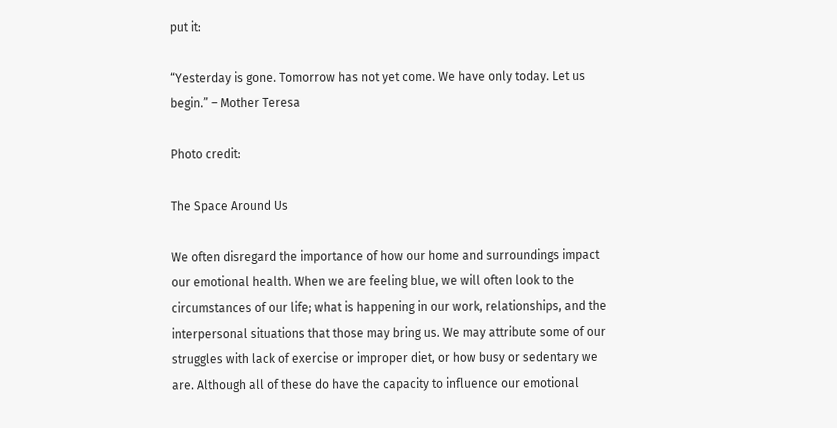put it:

“Yesterday is gone. Tomorrow has not yet come. We have only today. Let us begin.” – Mother Teresa

Photo credit:

The Space Around Us

We often disregard the importance of how our home and surroundings impact our emotional health. When we are feeling blue, we will often look to the circumstances of our life; what is happening in our work, relationships, and the interpersonal situations that those may bring us. We may attribute some of our struggles with lack of exercise or improper diet, or how busy or sedentary we are. Although all of these do have the capacity to influence our emotional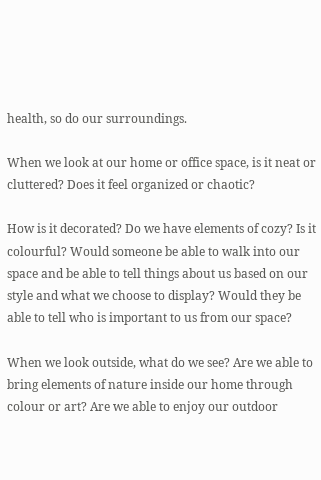health, so do our surroundings.

When we look at our home or office space, is it neat or cluttered? Does it feel organized or chaotic?

How is it decorated? Do we have elements of cozy? Is it colourful? Would someone be able to walk into our space and be able to tell things about us based on our style and what we choose to display? Would they be able to tell who is important to us from our space?

When we look outside, what do we see? Are we able to bring elements of nature inside our home through colour or art? Are we able to enjoy our outdoor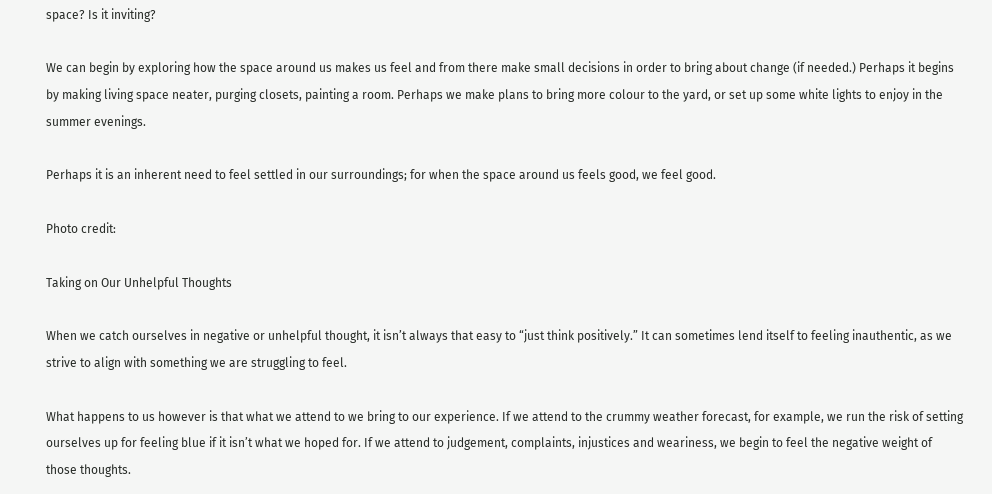space? Is it inviting?

We can begin by exploring how the space around us makes us feel and from there make small decisions in order to bring about change (if needed.) Perhaps it begins by making living space neater, purging closets, painting a room. Perhaps we make plans to bring more colour to the yard, or set up some white lights to enjoy in the summer evenings.

Perhaps it is an inherent need to feel settled in our surroundings; for when the space around us feels good, we feel good.

Photo credit:

Taking on Our Unhelpful Thoughts

When we catch ourselves in negative or unhelpful thought, it isn’t always that easy to “just think positively.” It can sometimes lend itself to feeling inauthentic, as we strive to align with something we are struggling to feel.

What happens to us however is that what we attend to we bring to our experience. If we attend to the crummy weather forecast, for example, we run the risk of setting ourselves up for feeling blue if it isn’t what we hoped for. If we attend to judgement, complaints, injustices and weariness, we begin to feel the negative weight of those thoughts.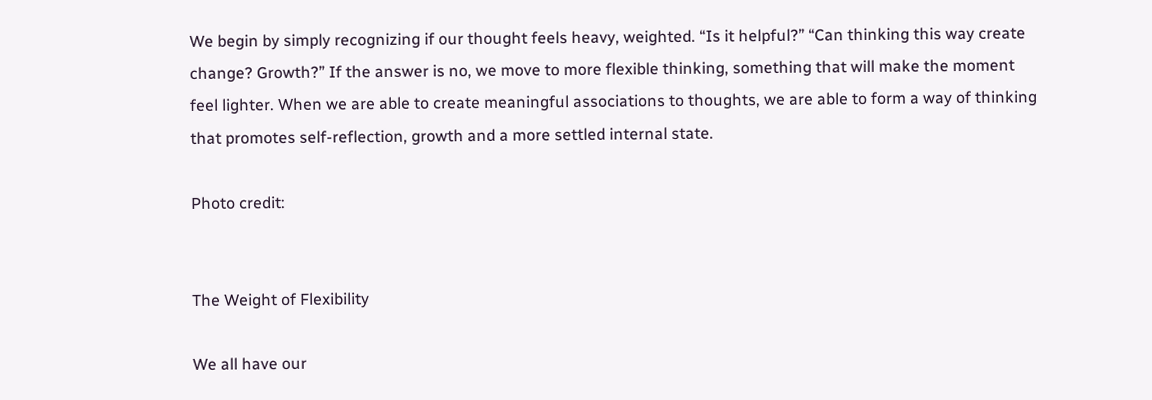We begin by simply recognizing if our thought feels heavy, weighted. “Is it helpful?” “Can thinking this way create change? Growth?” If the answer is no, we move to more flexible thinking, something that will make the moment feel lighter. When we are able to create meaningful associations to thoughts, we are able to form a way of thinking that promotes self-reflection, growth and a more settled internal state.

Photo credit:


The Weight of Flexibility

We all have our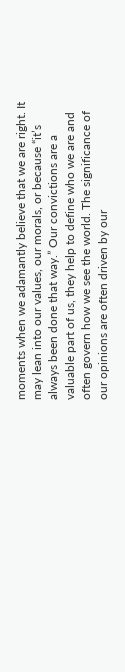moments when we adamantly believe that we are right. It may lean into our values, our morals, or because “it’s always been done that way.” Our convictions are a valuable part of us, they help to define who we are and often govern how we see the world. The significance of our opinions are often driven by our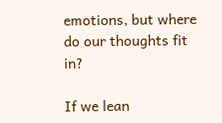emotions, but where do our thoughts fit in?

If we lean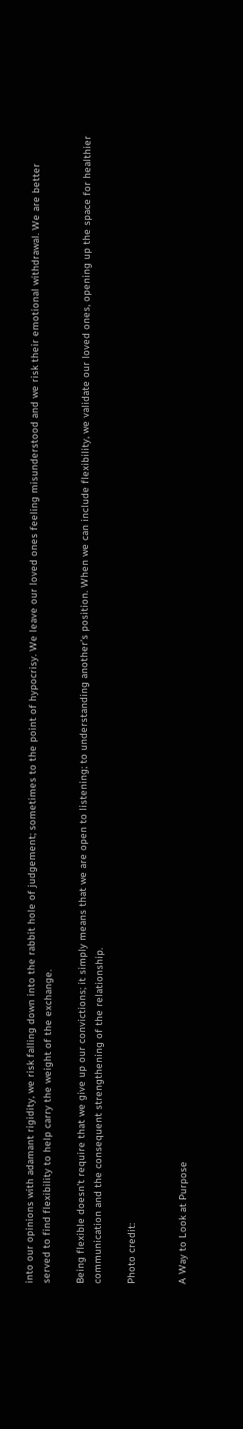into our opinions with adamant rigidity, we risk falling down into the rabbit hole of judgement; sometimes to the point of hypocrisy. We leave our loved ones feeling misunderstood and we risk their emotional withdrawal. We are better served to find flexibility to help carry the weight of the exchange.

Being flexible doesn’t require that we give up our convictions; it simply means that we are open to listening; to understanding another’s position. When we can include flexibility, we validate our loved ones, opening up the space for healthier communication and the consequent strengthening of the relationship.

Photo credit:


A Way to Look at Purpose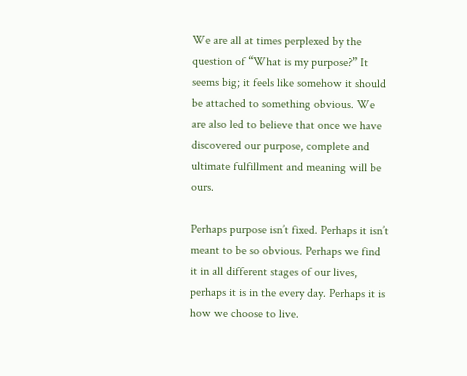We are all at times perplexed by the question of “What is my purpose?” It seems big; it feels like somehow it should be attached to something obvious. We are also led to believe that once we have discovered our purpose, complete and ultimate fulfillment and meaning will be ours.

Perhaps purpose isn’t fixed. Perhaps it isn’t meant to be so obvious. Perhaps we find it in all different stages of our lives, perhaps it is in the every day. Perhaps it is how we choose to live.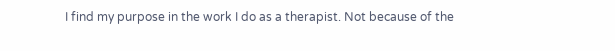I find my purpose in the work I do as a therapist. Not because of the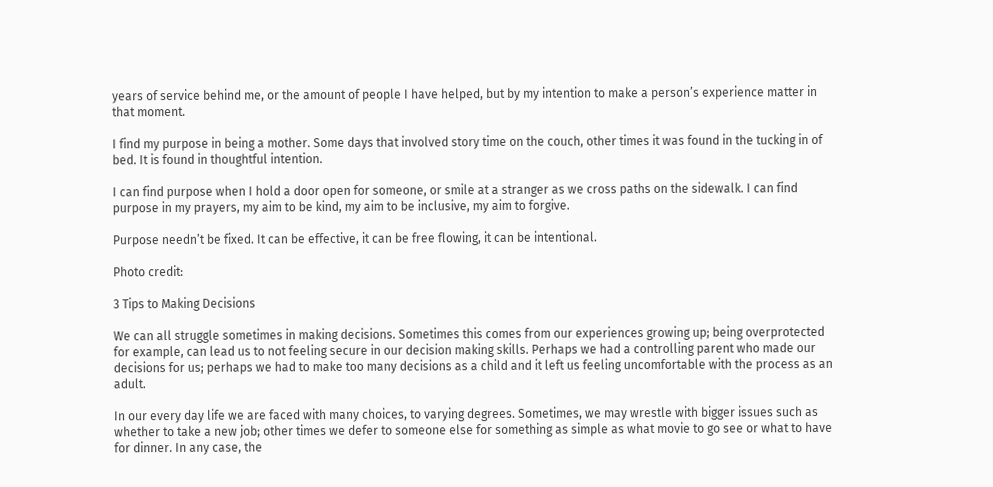years of service behind me, or the amount of people I have helped, but by my intention to make a person’s experience matter in that moment.

I find my purpose in being a mother. Some days that involved story time on the couch, other times it was found in the tucking in of bed. It is found in thoughtful intention.

I can find purpose when I hold a door open for someone, or smile at a stranger as we cross paths on the sidewalk. I can find purpose in my prayers, my aim to be kind, my aim to be inclusive, my aim to forgive.

Purpose needn’t be fixed. It can be effective, it can be free flowing, it can be intentional.

Photo credit:

3 Tips to Making Decisions

We can all struggle sometimes in making decisions. Sometimes this comes from our experiences growing up; being overprotected for example, can lead us to not feeling secure in our decision making skills. Perhaps we had a controlling parent who made our decisions for us; perhaps we had to make too many decisions as a child and it left us feeling uncomfortable with the process as an adult.

In our every day life we are faced with many choices, to varying degrees. Sometimes, we may wrestle with bigger issues such as whether to take a new job; other times we defer to someone else for something as simple as what movie to go see or what to have for dinner. In any case, the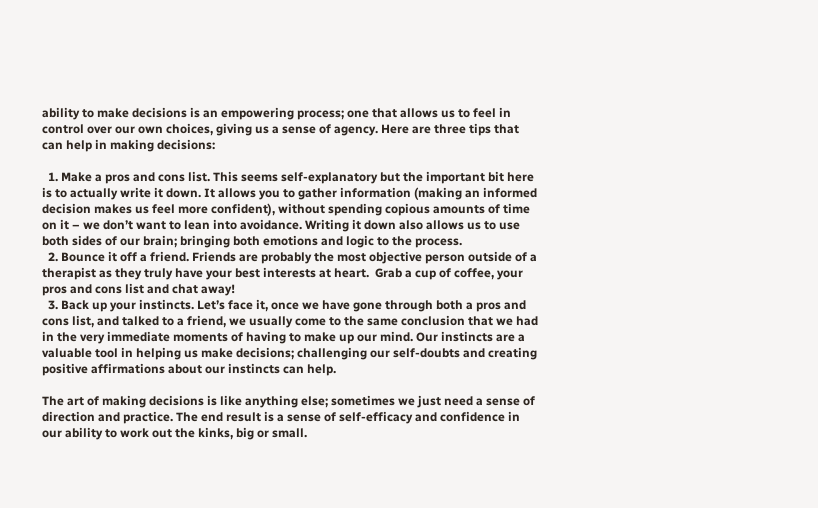ability to make decisions is an empowering process; one that allows us to feel in control over our own choices, giving us a sense of agency. Here are three tips that can help in making decisions:

  1. Make a pros and cons list. This seems self-explanatory but the important bit here is to actually write it down. It allows you to gather information (making an informed decision makes us feel more confident), without spending copious amounts of time on it – we don’t want to lean into avoidance. Writing it down also allows us to use both sides of our brain; bringing both emotions and logic to the process.
  2. Bounce it off a friend. Friends are probably the most objective person outside of a therapist as they truly have your best interests at heart.  Grab a cup of coffee, your pros and cons list and chat away!
  3. Back up your instincts. Let’s face it, once we have gone through both a pros and cons list, and talked to a friend, we usually come to the same conclusion that we had in the very immediate moments of having to make up our mind. Our instincts are a valuable tool in helping us make decisions; challenging our self-doubts and creating positive affirmations about our instincts can help.

The art of making decisions is like anything else; sometimes we just need a sense of direction and practice. The end result is a sense of self-efficacy and confidence in our ability to work out the kinks, big or small.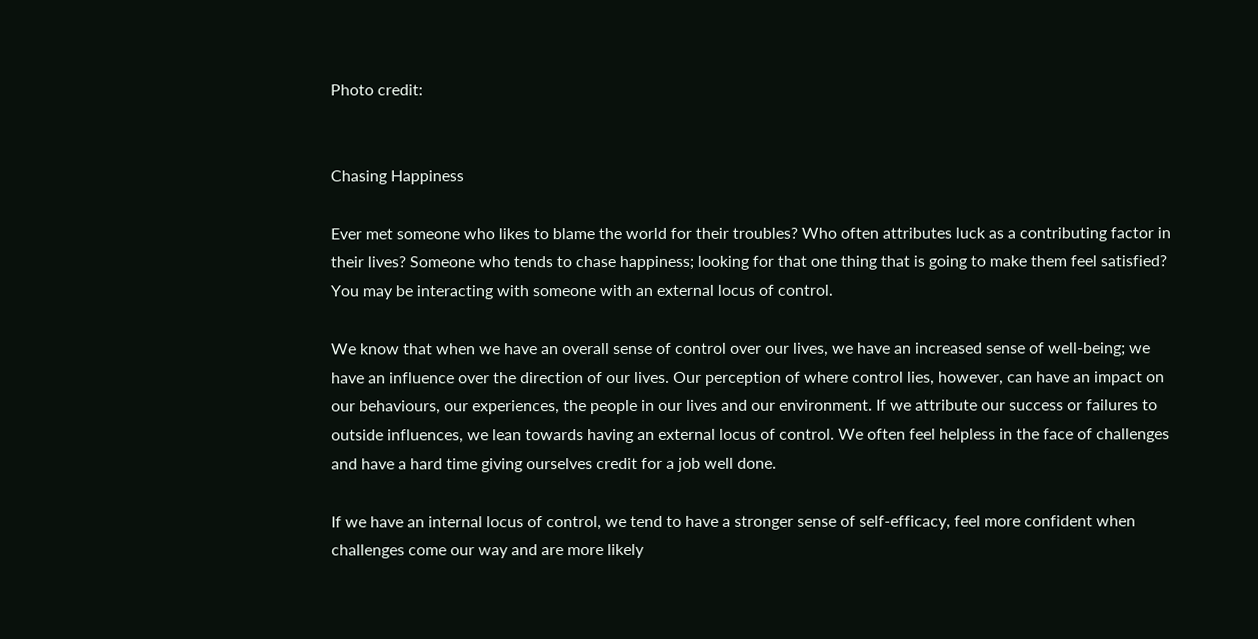Photo credit:


Chasing Happiness

Ever met someone who likes to blame the world for their troubles? Who often attributes luck as a contributing factor in their lives? Someone who tends to chase happiness; looking for that one thing that is going to make them feel satisfied? You may be interacting with someone with an external locus of control.

We know that when we have an overall sense of control over our lives, we have an increased sense of well-being; we have an influence over the direction of our lives. Our perception of where control lies, however, can have an impact on our behaviours, our experiences, the people in our lives and our environment. If we attribute our success or failures to outside influences, we lean towards having an external locus of control. We often feel helpless in the face of challenges and have a hard time giving ourselves credit for a job well done.

If we have an internal locus of control, we tend to have a stronger sense of self-efficacy, feel more confident when challenges come our way and are more likely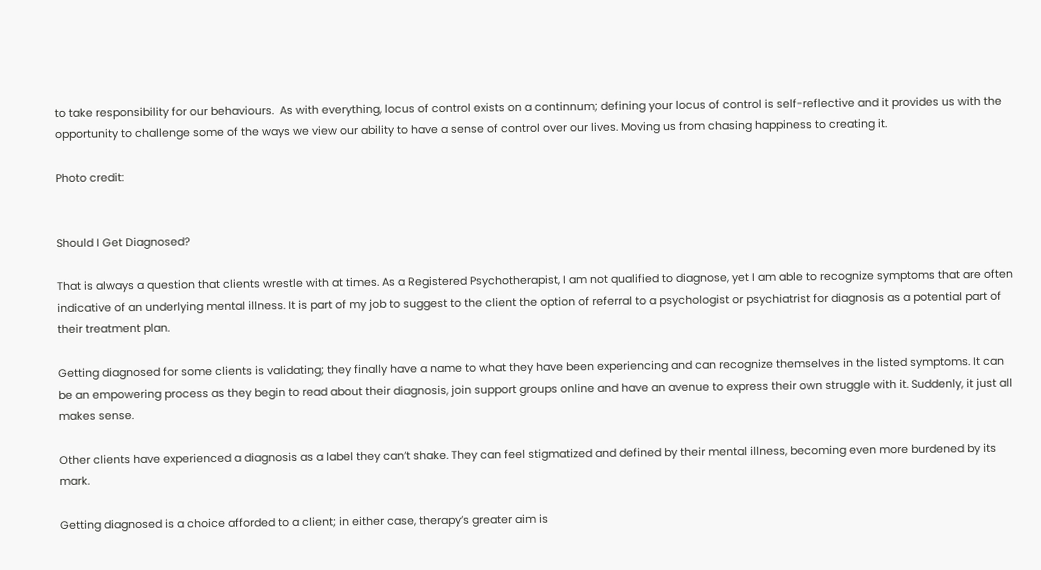to take responsibility for our behaviours.  As with everything, locus of control exists on a continnum; defining your locus of control is self-reflective and it provides us with the opportunity to challenge some of the ways we view our ability to have a sense of control over our lives. Moving us from chasing happiness to creating it.

Photo credit:


Should I Get Diagnosed?

That is always a question that clients wrestle with at times. As a Registered Psychotherapist, I am not qualified to diagnose, yet I am able to recognize symptoms that are often indicative of an underlying mental illness. It is part of my job to suggest to the client the option of referral to a psychologist or psychiatrist for diagnosis as a potential part of their treatment plan.

Getting diagnosed for some clients is validating; they finally have a name to what they have been experiencing and can recognize themselves in the listed symptoms. It can be an empowering process as they begin to read about their diagnosis, join support groups online and have an avenue to express their own struggle with it. Suddenly, it just all makes sense.

Other clients have experienced a diagnosis as a label they can’t shake. They can feel stigmatized and defined by their mental illness, becoming even more burdened by its mark.

Getting diagnosed is a choice afforded to a client; in either case, therapy’s greater aim is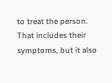to treat the person. That includes their symptoms, but it also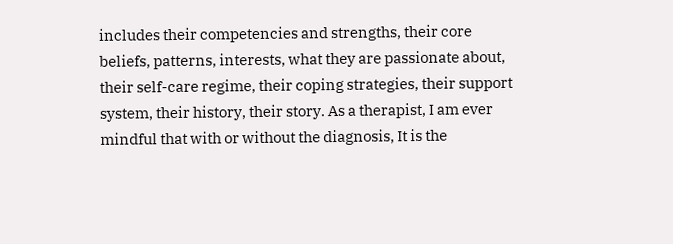includes their competencies and strengths, their core beliefs, patterns, interests, what they are passionate about, their self-care regime, their coping strategies, their support system, their history, their story. As a therapist, I am ever mindful that with or without the diagnosis, It is the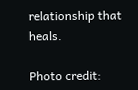relationship that heals.

Photo credit: